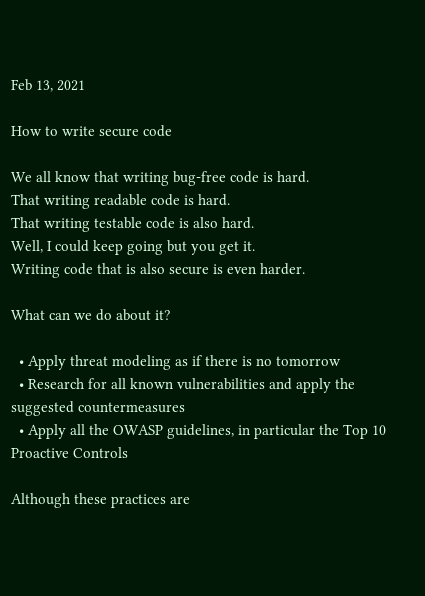Feb 13, 2021

How to write secure code

We all know that writing bug-free code is hard.
That writing readable code is hard.
That writing testable code is also hard.
Well, I could keep going but you get it.
Writing code that is also secure is even harder.

What can we do about it?

  • Apply threat modeling as if there is no tomorrow
  • Research for all known vulnerabilities and apply the suggested countermeasures
  • Apply all the OWASP guidelines, in particular the Top 10 Proactive Controls

Although these practices are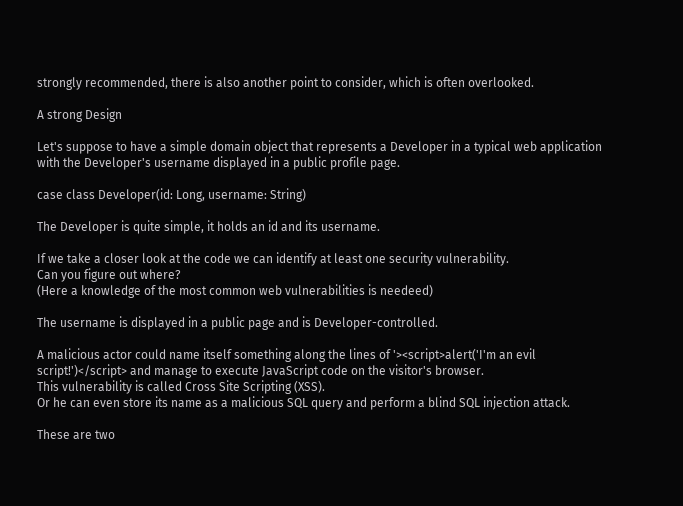strongly recommended, there is also another point to consider, which is often overlooked.

A strong Design

Let's suppose to have a simple domain object that represents a Developer in a typical web application with the Developer's username displayed in a public profile page.

case class Developer(id: Long, username: String)

The Developer is quite simple, it holds an id and its username.

If we take a closer look at the code we can identify at least one security vulnerability.
Can you figure out where?
(Here a knowledge of the most common web vulnerabilities is needeed)

The username is displayed in a public page and is Developer-controlled.

A malicious actor could name itself something along the lines of '><script>alert('I'm an evil script!')</script> and manage to execute JavaScript code on the visitor's browser.
This vulnerability is called Cross Site Scripting (XSS).
Or he can even store its name as a malicious SQL query and perform a blind SQL injection attack.

These are two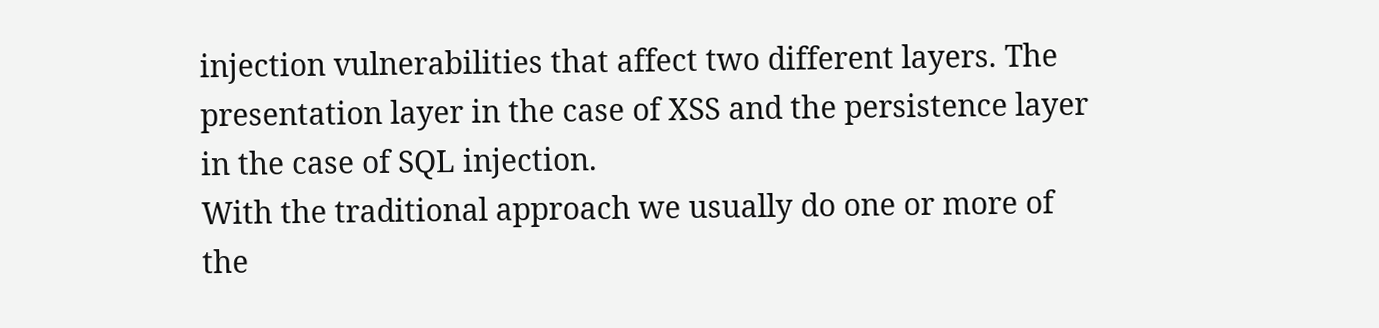injection vulnerabilities that affect two different layers. The presentation layer in the case of XSS and the persistence layer in the case of SQL injection.
With the traditional approach we usually do one or more of the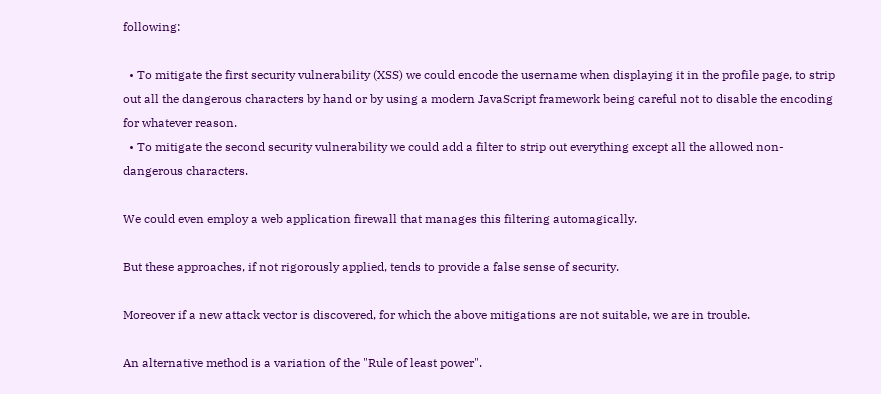following:

  • To mitigate the first security vulnerability (XSS) we could encode the username when displaying it in the profile page, to strip out all the dangerous characters by hand or by using a modern JavaScript framework being careful not to disable the encoding for whatever reason.
  • To mitigate the second security vulnerability we could add a filter to strip out everything except all the allowed non-dangerous characters.

We could even employ a web application firewall that manages this filtering automagically.

But these approaches, if not rigorously applied, tends to provide a false sense of security.

Moreover if a new attack vector is discovered, for which the above mitigations are not suitable, we are in trouble.

An alternative method is a variation of the "Rule of least power".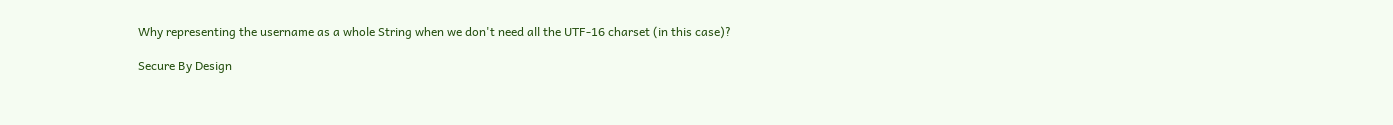Why representing the username as a whole String when we don't need all the UTF-16 charset (in this case)?

Secure By Design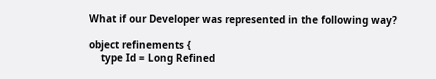What if our Developer was represented in the following way?

object refinements {
    type Id = Long Refined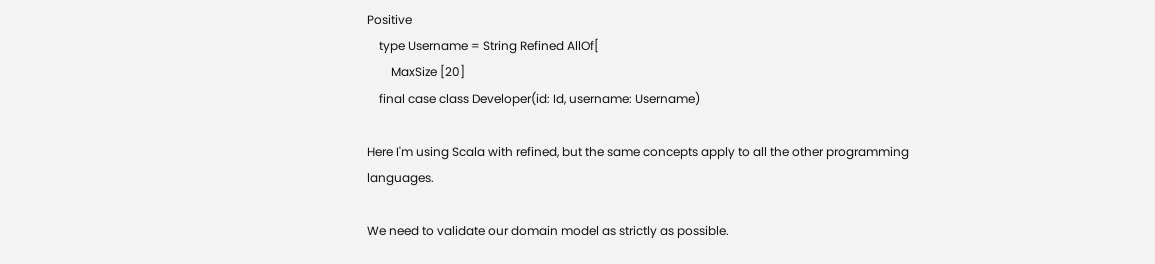Positive
    type Username = String Refined AllOf[
        MaxSize [20]
    final case class Developer(id: Id, username: Username)

Here I'm using Scala with refined, but the same concepts apply to all the other programming languages.

We need to validate our domain model as strictly as possible.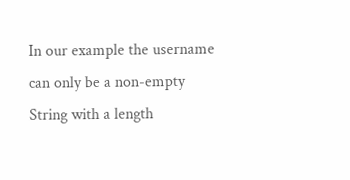In our example the username can only be a non-empty String with a length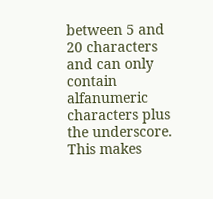between 5 and 20 characters and can only contain alfanumeric characters plus the underscore. This makes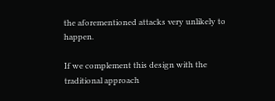the aforementioned attacks very unlikely to happen.

If we complement this design with the traditional approach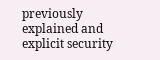previously explained and explicit security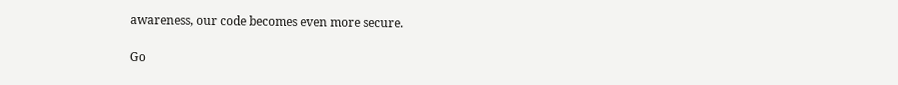awareness, our code becomes even more secure.

Go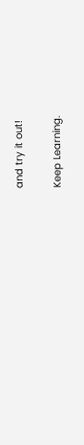and try it out!

Keep Learning.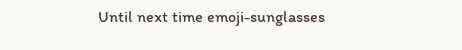Until next time emoji-sunglasses